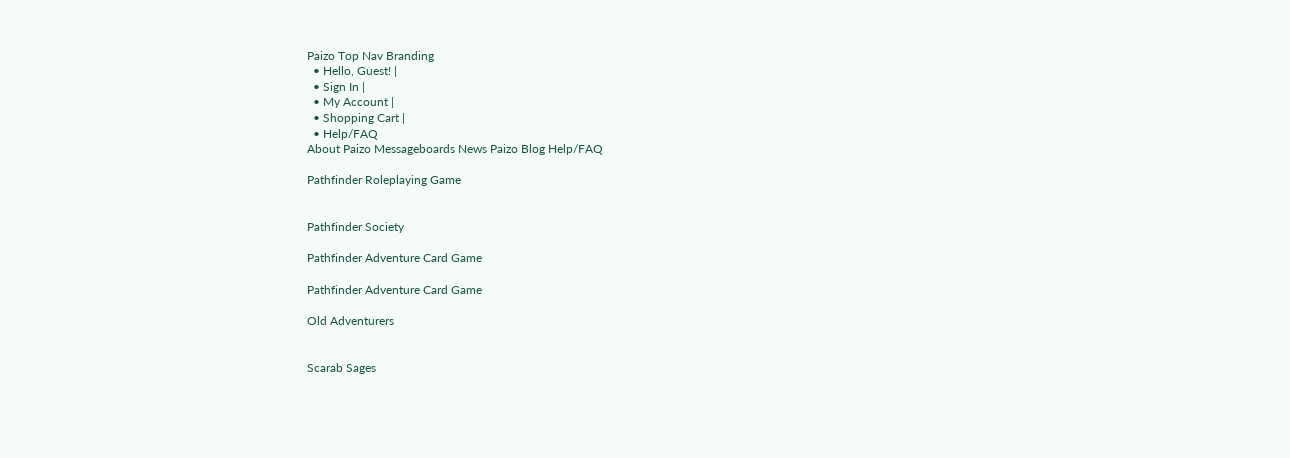Paizo Top Nav Branding
  • Hello, Guest! |
  • Sign In |
  • My Account |
  • Shopping Cart |
  • Help/FAQ
About Paizo Messageboards News Paizo Blog Help/FAQ

Pathfinder Roleplaying Game


Pathfinder Society

Pathfinder Adventure Card Game

Pathfinder Adventure Card Game

Old Adventurers


Scarab Sages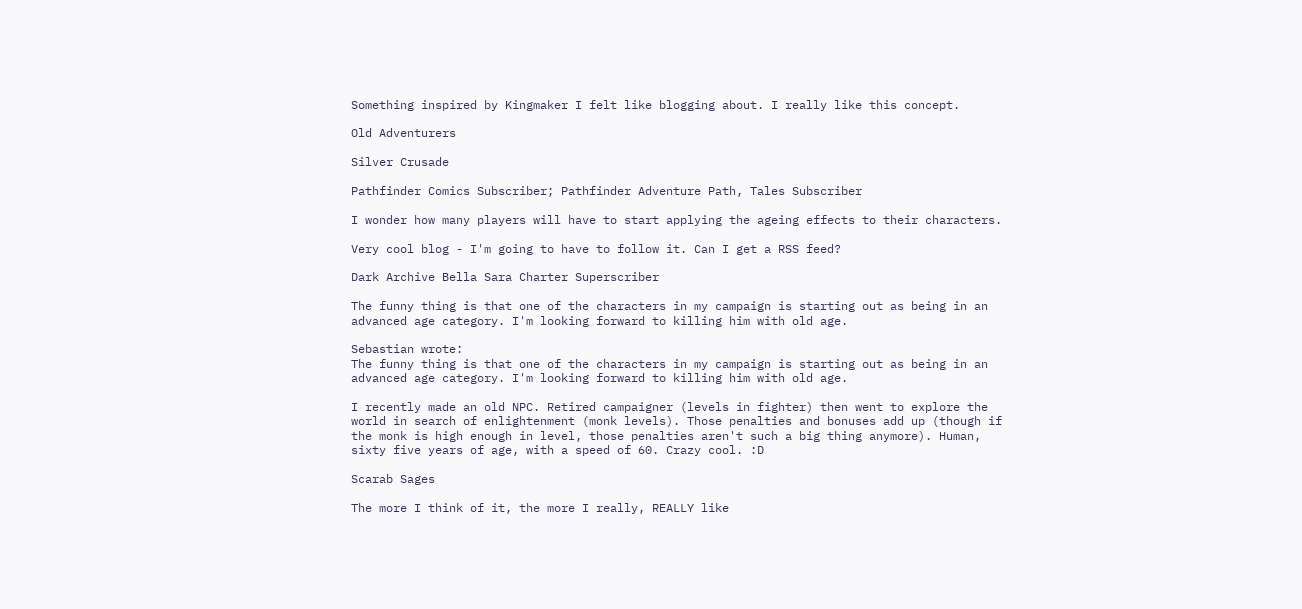Something inspired by Kingmaker I felt like blogging about. I really like this concept.

Old Adventurers

Silver Crusade

Pathfinder Comics Subscriber; Pathfinder Adventure Path, Tales Subscriber

I wonder how many players will have to start applying the ageing effects to their characters.

Very cool blog - I'm going to have to follow it. Can I get a RSS feed?

Dark Archive Bella Sara Charter Superscriber

The funny thing is that one of the characters in my campaign is starting out as being in an advanced age category. I'm looking forward to killing him with old age.

Sebastian wrote:
The funny thing is that one of the characters in my campaign is starting out as being in an advanced age category. I'm looking forward to killing him with old age.

I recently made an old NPC. Retired campaigner (levels in fighter) then went to explore the world in search of enlightenment (monk levels). Those penalties and bonuses add up (though if the monk is high enough in level, those penalties aren't such a big thing anymore). Human, sixty five years of age, with a speed of 60. Crazy cool. :D

Scarab Sages

The more I think of it, the more I really, REALLY like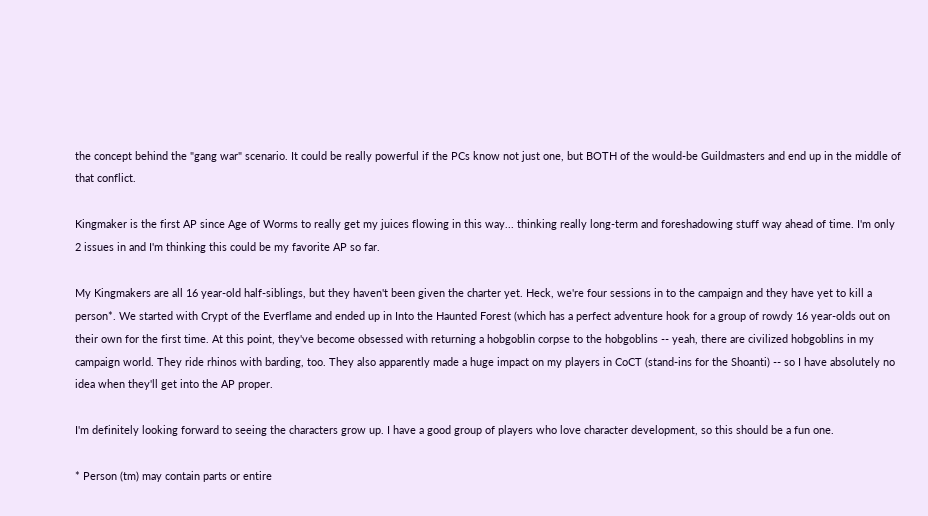the concept behind the "gang war" scenario. It could be really powerful if the PCs know not just one, but BOTH of the would-be Guildmasters and end up in the middle of that conflict.

Kingmaker is the first AP since Age of Worms to really get my juices flowing in this way... thinking really long-term and foreshadowing stuff way ahead of time. I'm only 2 issues in and I'm thinking this could be my favorite AP so far.

My Kingmakers are all 16 year-old half-siblings, but they haven't been given the charter yet. Heck, we're four sessions in to the campaign and they have yet to kill a person*. We started with Crypt of the Everflame and ended up in Into the Haunted Forest (which has a perfect adventure hook for a group of rowdy 16 year-olds out on their own for the first time. At this point, they've become obsessed with returning a hobgoblin corpse to the hobgoblins -- yeah, there are civilized hobgoblins in my campaign world. They ride rhinos with barding, too. They also apparently made a huge impact on my players in CoCT (stand-ins for the Shoanti) -- so I have absolutely no idea when they'll get into the AP proper.

I'm definitely looking forward to seeing the characters grow up. I have a good group of players who love character development, so this should be a fun one.

* Person (tm) may contain parts or entire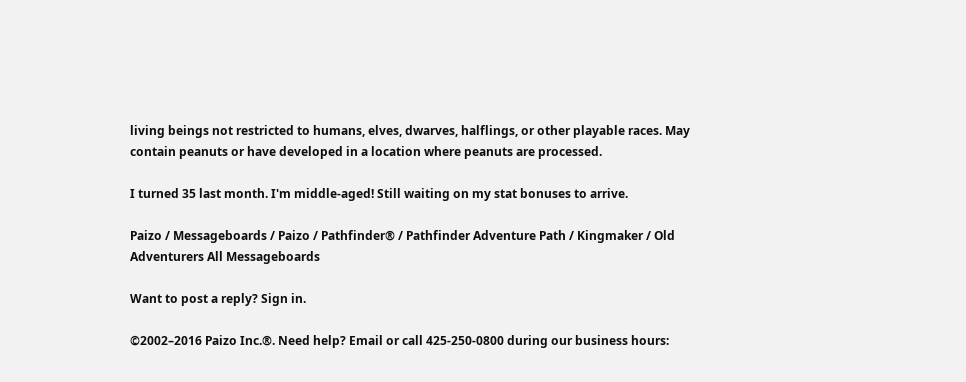living beings not restricted to humans, elves, dwarves, halflings, or other playable races. May contain peanuts or have developed in a location where peanuts are processed.

I turned 35 last month. I'm middle-aged! Still waiting on my stat bonuses to arrive.

Paizo / Messageboards / Paizo / Pathfinder® / Pathfinder Adventure Path / Kingmaker / Old Adventurers All Messageboards

Want to post a reply? Sign in.

©2002–2016 Paizo Inc.®. Need help? Email or call 425-250-0800 during our business hours: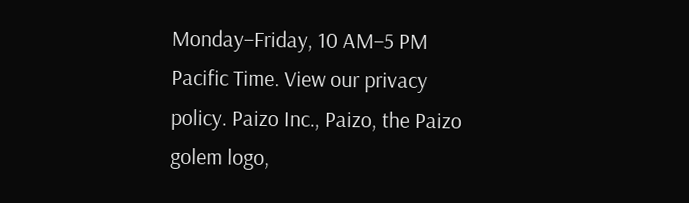Monday–Friday, 10 AM–5 PM Pacific Time. View our privacy policy. Paizo Inc., Paizo, the Paizo golem logo,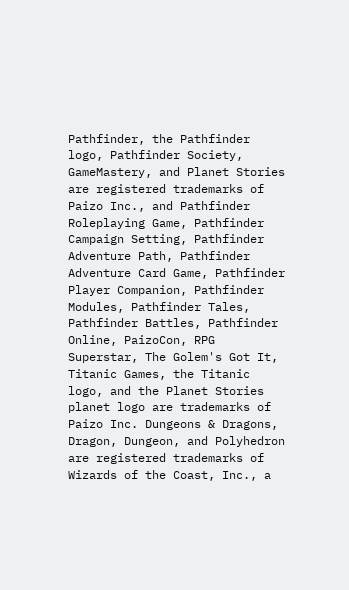Pathfinder, the Pathfinder logo, Pathfinder Society, GameMastery, and Planet Stories are registered trademarks of Paizo Inc., and Pathfinder Roleplaying Game, Pathfinder Campaign Setting, Pathfinder Adventure Path, Pathfinder Adventure Card Game, Pathfinder Player Companion, Pathfinder Modules, Pathfinder Tales, Pathfinder Battles, Pathfinder Online, PaizoCon, RPG Superstar, The Golem's Got It, Titanic Games, the Titanic logo, and the Planet Stories planet logo are trademarks of Paizo Inc. Dungeons & Dragons, Dragon, Dungeon, and Polyhedron are registered trademarks of Wizards of the Coast, Inc., a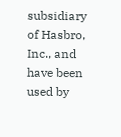subsidiary of Hasbro, Inc., and have been used by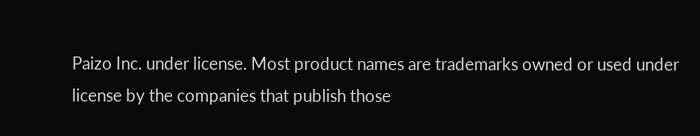Paizo Inc. under license. Most product names are trademarks owned or used under license by the companies that publish those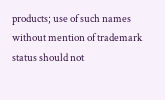products; use of such names without mention of trademark status should not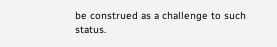be construed as a challenge to such status.